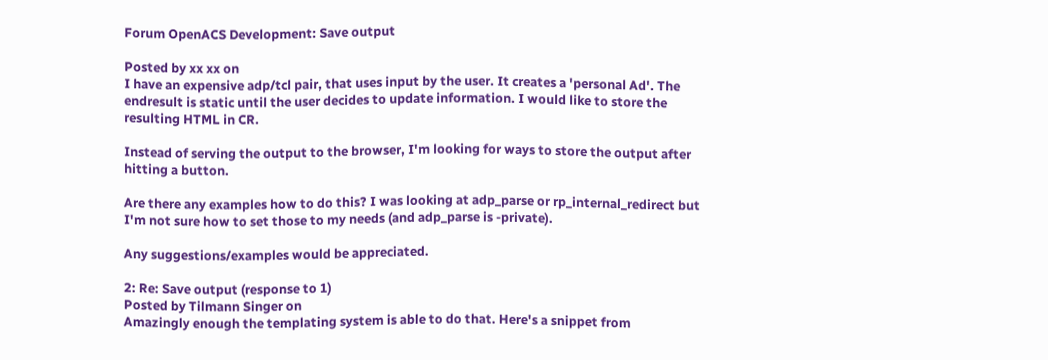Forum OpenACS Development: Save output

Posted by xx xx on
I have an expensive adp/tcl pair, that uses input by the user. It creates a 'personal Ad'. The endresult is static until the user decides to update information. I would like to store the resulting HTML in CR.

Instead of serving the output to the browser, I'm looking for ways to store the output after hitting a button.

Are there any examples how to do this? I was looking at adp_parse or rp_internal_redirect but I'm not sure how to set those to my needs (and adp_parse is -private).

Any suggestions/examples would be appreciated.

2: Re: Save output (response to 1)
Posted by Tilmann Singer on
Amazingly enough the templating system is able to do that. Here's a snippet from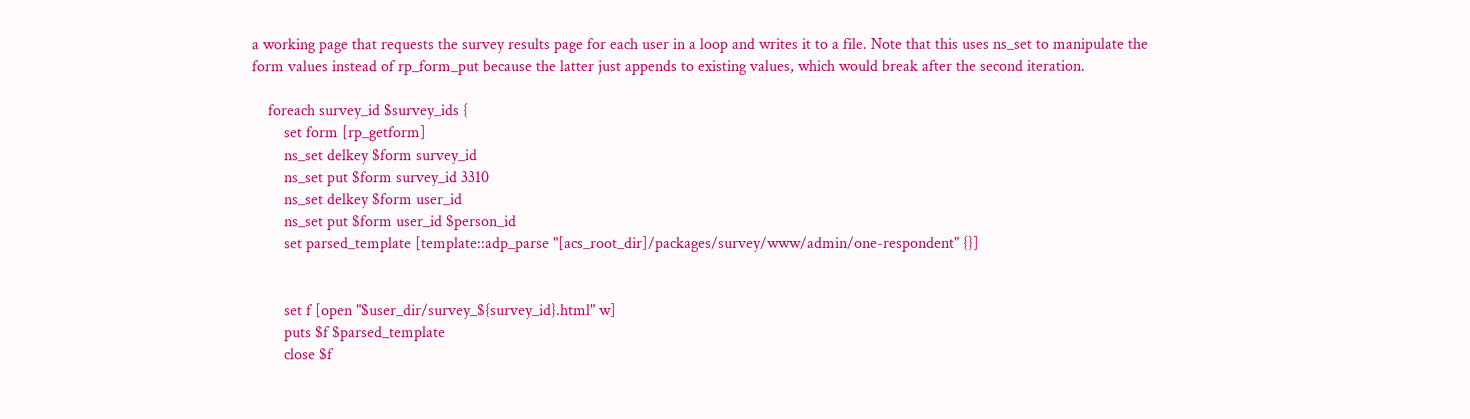a working page that requests the survey results page for each user in a loop and writes it to a file. Note that this uses ns_set to manipulate the form values instead of rp_form_put because the latter just appends to existing values, which would break after the second iteration.

    foreach survey_id $survey_ids {
        set form [rp_getform]
        ns_set delkey $form survey_id
        ns_set put $form survey_id 3310
        ns_set delkey $form user_id
        ns_set put $form user_id $person_id
        set parsed_template [template::adp_parse "[acs_root_dir]/packages/survey/www/admin/one-respondent" {}]


        set f [open "$user_dir/survey_${survey_id}.html" w]
        puts $f $parsed_template
        close $f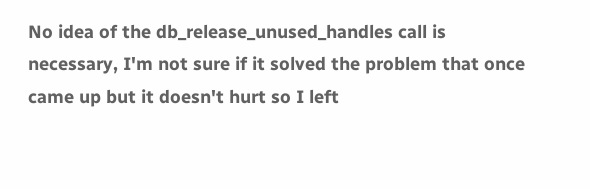No idea of the db_release_unused_handles call is necessary, I'm not sure if it solved the problem that once came up but it doesn't hurt so I left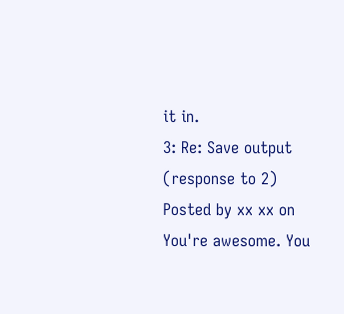it in.
3: Re: Save output (response to 2)
Posted by xx xx on
You're awesome. You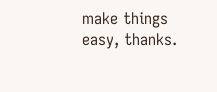make things easy, thanks.